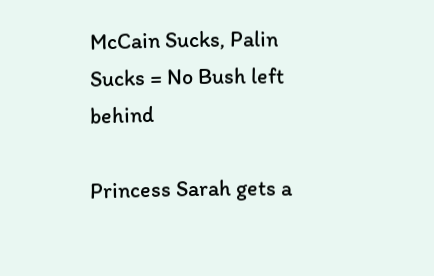McCain Sucks, Palin Sucks = No Bush left behind

Princess Sarah gets a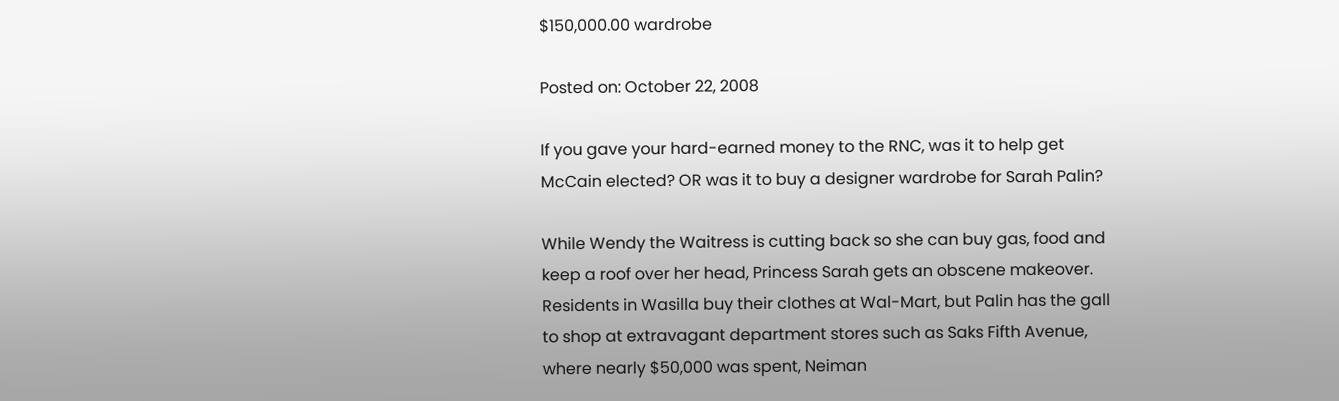$150,000.00 wardrobe

Posted on: October 22, 2008

If you gave your hard-earned money to the RNC, was it to help get McCain elected? OR was it to buy a designer wardrobe for Sarah Palin?

While Wendy the Waitress is cutting back so she can buy gas, food and keep a roof over her head, Princess Sarah gets an obscene makeover. Residents in Wasilla buy their clothes at Wal-Mart, but Palin has the gall to shop at extravagant department stores such as Saks Fifth Avenue, where nearly $50,000 was spent, Neiman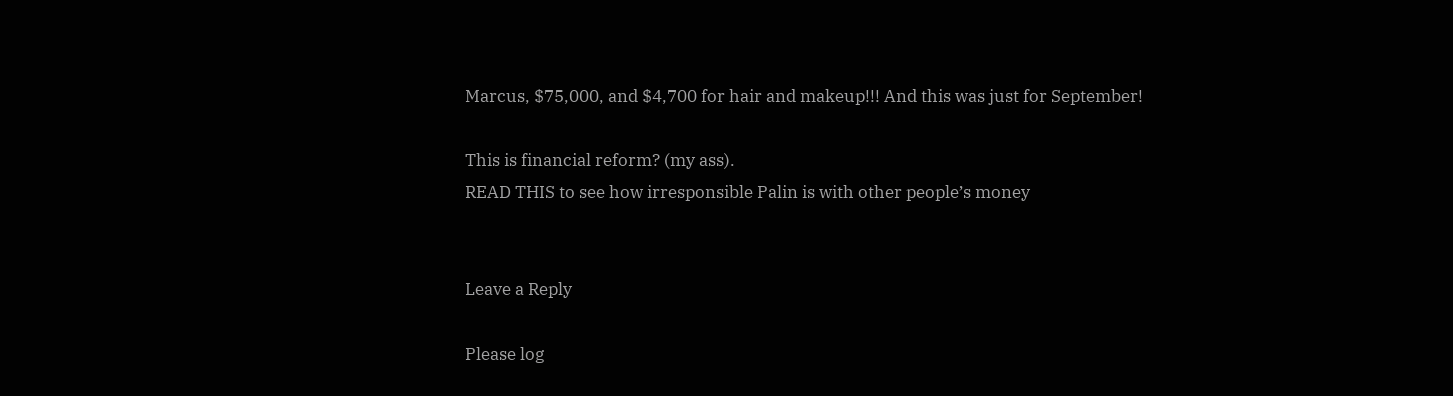Marcus, $75,000, and $4,700 for hair and makeup!!! And this was just for September!

This is financial reform? (my ass).
READ THIS to see how irresponsible Palin is with other people’s money


Leave a Reply

Please log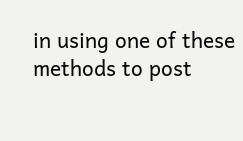in using one of these methods to post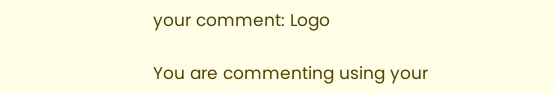your comment: Logo

You are commenting using your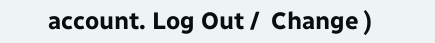account. Log Out /  Change )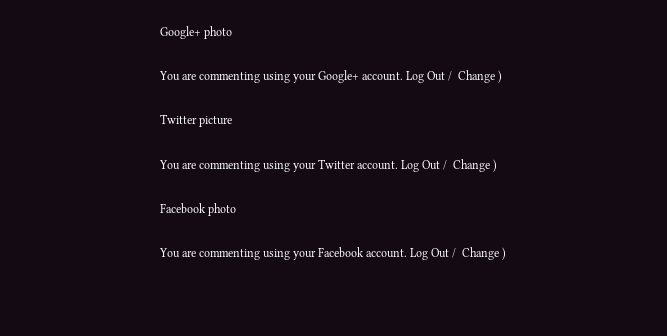Google+ photo

You are commenting using your Google+ account. Log Out /  Change )

Twitter picture

You are commenting using your Twitter account. Log Out /  Change )

Facebook photo

You are commenting using your Facebook account. Log Out /  Change )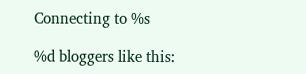Connecting to %s

%d bloggers like this: